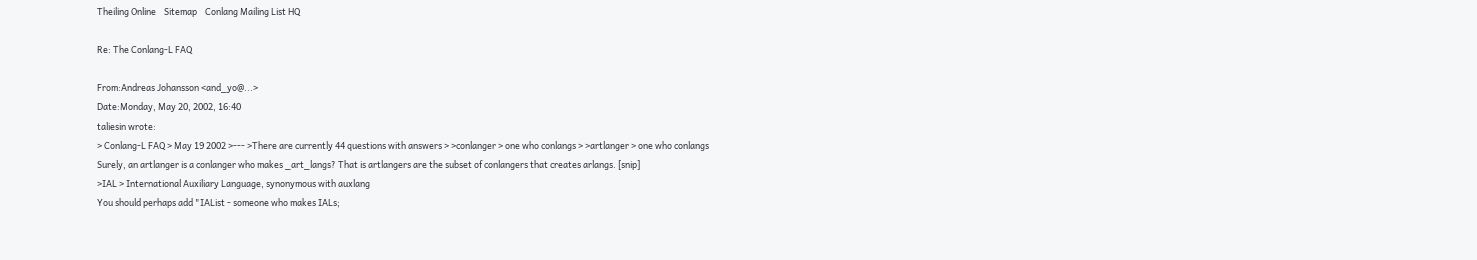Theiling Online    Sitemap    Conlang Mailing List HQ

Re: The Conlang-L FAQ

From:Andreas Johansson <and_yo@...>
Date:Monday, May 20, 2002, 16:40
taliesin wrote:
> Conlang-L FAQ > May 19 2002 >--- >There are currently 44 questions with answers > >conlanger > one who conlangs > >artlanger > one who conlangs
Surely, an artlanger is a conlanger who makes _art_langs? That is artlangers are the subset of conlangers that creates arlangs. [snip]
>IAL > International Auxiliary Language, synonymous with auxlang
You should perhaps add "IAList - someone who makes IALs;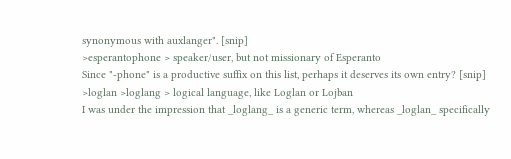synonymous with auxlanger". [snip]
>esperantophone > speaker/user, but not missionary of Esperanto
Since "-phone" is a productive suffix on this list, perhaps it deserves its own entry? [snip]
>loglan >loglang > logical language, like Loglan or Lojban
I was under the impression that _loglang_ is a generic term, whereas _loglan_ specifically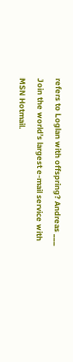refers to Loglan with offspring? Andreas ___ Join the world’s largest e-mail service with MSN Hotmail.